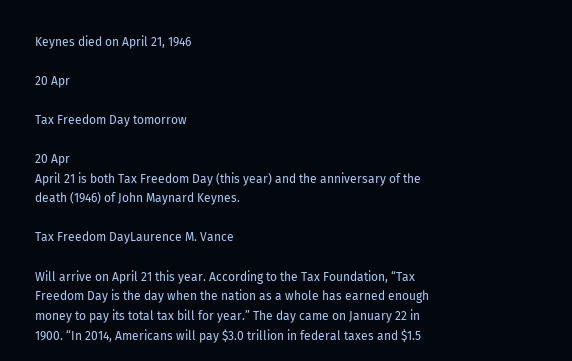Keynes died on April 21, 1946

20 Apr

Tax Freedom Day tomorrow

20 Apr
April 21 is both Tax Freedom Day (this year) and the anniversary of the death (1946) of John Maynard Keynes.

Tax Freedom DayLaurence M. Vance

Will arrive on April 21 this year. According to the Tax Foundation, “Tax Freedom Day is the day when the nation as a whole has earned enough money to pay its total tax bill for year.” The day came on January 22 in 1900. “In 2014, Americans will pay $3.0 trillion in federal taxes and $1.5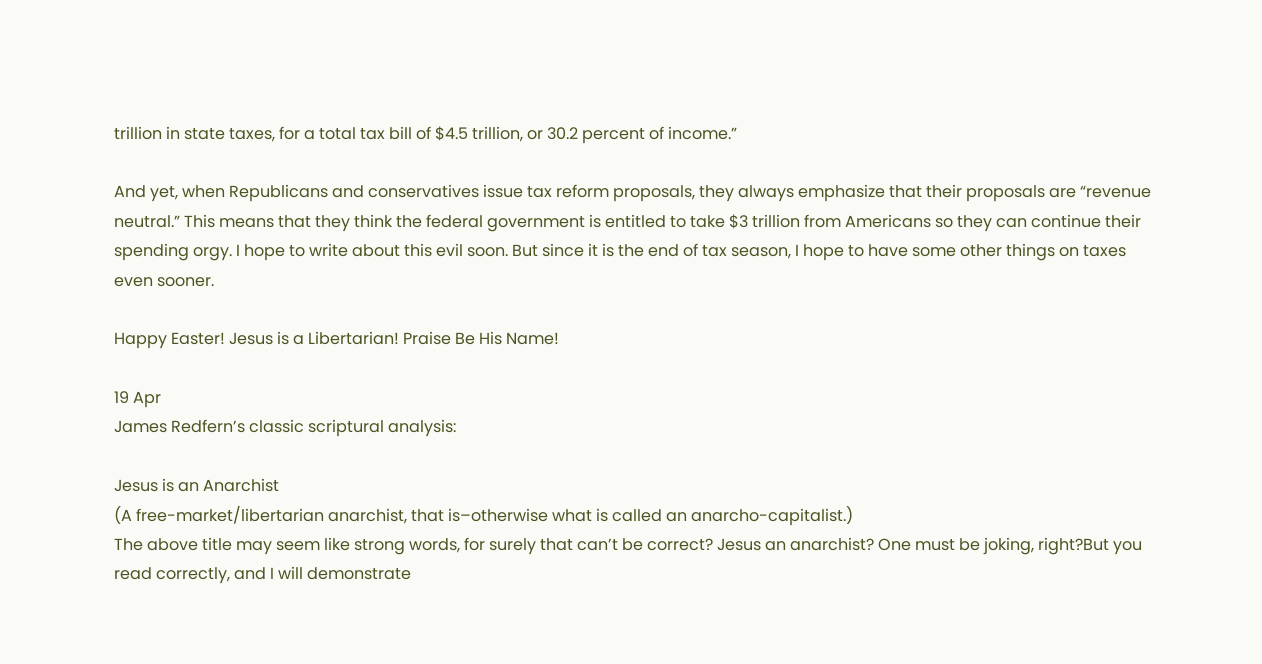trillion in state taxes, for a total tax bill of $4.5 trillion, or 30.2 percent of income.”

And yet, when Republicans and conservatives issue tax reform proposals, they always emphasize that their proposals are “revenue neutral.” This means that they think the federal government is entitled to take $3 trillion from Americans so they can continue their spending orgy. I hope to write about this evil soon. But since it is the end of tax season, I hope to have some other things on taxes even sooner.

Happy Easter! Jesus is a Libertarian! Praise Be His Name!

19 Apr
James Redfern’s classic scriptural analysis:

Jesus is an Anarchist
(A free-market/libertarian anarchist, that is–otherwise what is called an anarcho-capitalist.)
The above title may seem like strong words, for surely that can’t be correct? Jesus an anarchist? One must be joking, right?But you read correctly, and I will demonstrate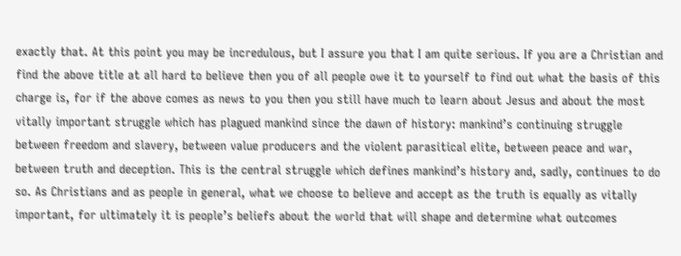exactly that. At this point you may be incredulous, but I assure you that I am quite serious. If you are a Christian and find the above title at all hard to believe then you of all people owe it to yourself to find out what the basis of this charge is, for if the above comes as news to you then you still have much to learn about Jesus and about the most vitally important struggle which has plagued mankind since the dawn of history: mankind’s continuing struggle between freedom and slavery, between value producers and the violent parasitical elite, between peace and war, between truth and deception. This is the central struggle which defines mankind’s history and, sadly, continues to do so. As Christians and as people in general, what we choose to believe and accept as the truth is equally as vitally important, for ultimately it is people’s beliefs about the world that will shape and determine what outcomes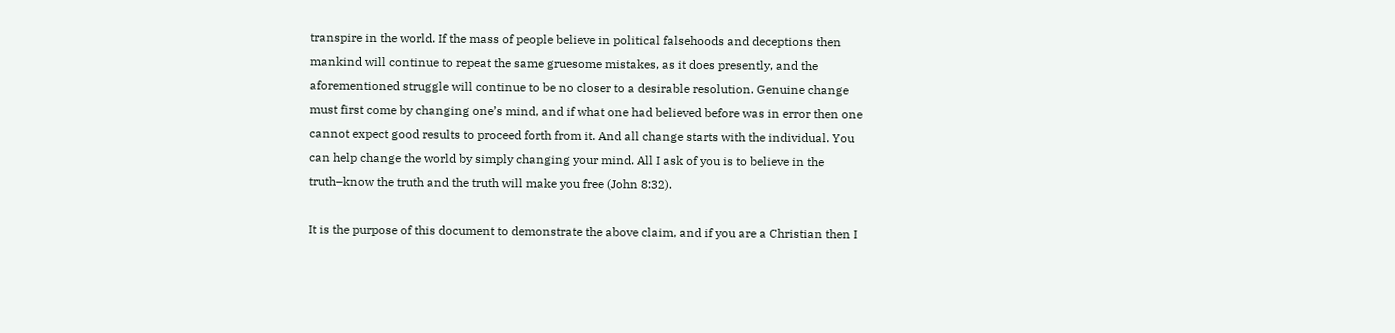transpire in the world. If the mass of people believe in political falsehoods and deceptions then mankind will continue to repeat the same gruesome mistakes, as it does presently, and the aforementioned struggle will continue to be no closer to a desirable resolution. Genuine change must first come by changing one’s mind, and if what one had believed before was in error then one cannot expect good results to proceed forth from it. And all change starts with the individual. You can help change the world by simply changing your mind. All I ask of you is to believe in the truth–know the truth and the truth will make you free (John 8:32).

It is the purpose of this document to demonstrate the above claim, and if you are a Christian then I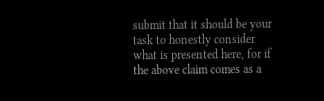submit that it should be your task to honestly consider what is presented here, for if the above claim comes as a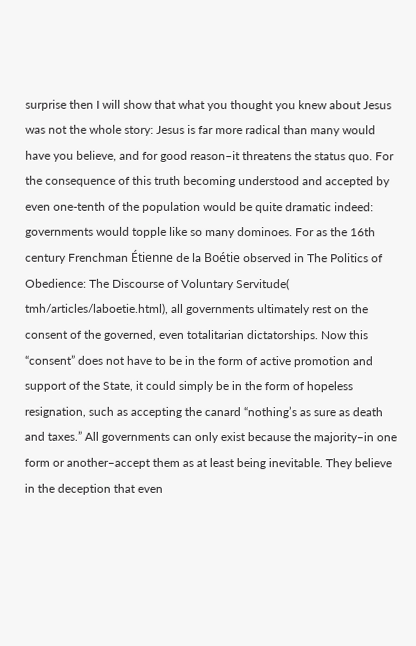surprise then I will show that what you thought you knew about Jesus was not the whole story: Jesus is far more radical than many would have you believe, and for good reason–it threatens the status quo. For the consequence of this truth becoming understood and accepted by even one-tenth of the population would be quite dramatic indeed: governments would topple like so many dominoes. For as the 16th century Frenchman Étienne de la Boétie observed in The Politics of Obedience: The Discourse of Voluntary Servitude( tmh/articles/laboetie.html), all governments ultimately rest on the consent of the governed, even totalitarian dictatorships. Now this “consent” does not have to be in the form of active promotion and support of the State, it could simply be in the form of hopeless resignation, such as accepting the canard “nothing’s as sure as death and taxes.” All governments can only exist because the majority–in one form or another–accept them as at least being inevitable. They believe in the deception that even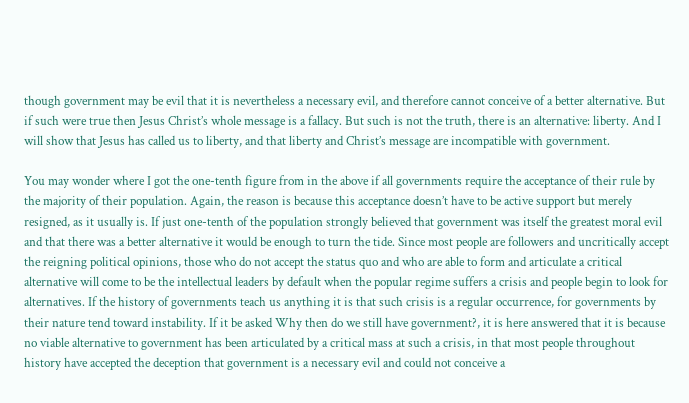though government may be evil that it is nevertheless a necessary evil, and therefore cannot conceive of a better alternative. But if such were true then Jesus Christ’s whole message is a fallacy. But such is not the truth, there is an alternative: liberty. And I will show that Jesus has called us to liberty, and that liberty and Christ’s message are incompatible with government.

You may wonder where I got the one-tenth figure from in the above if all governments require the acceptance of their rule by the majority of their population. Again, the reason is because this acceptance doesn’t have to be active support but merely resigned, as it usually is. If just one-tenth of the population strongly believed that government was itself the greatest moral evil and that there was a better alternative it would be enough to turn the tide. Since most people are followers and uncritically accept the reigning political opinions, those who do not accept the status quo and who are able to form and articulate a critical alternative will come to be the intellectual leaders by default when the popular regime suffers a crisis and people begin to look for alternatives. If the history of governments teach us anything it is that such crisis is a regular occurrence, for governments by their nature tend toward instability. If it be asked Why then do we still have government?, it is here answered that it is because no viable alternative to government has been articulated by a critical mass at such a crisis, in that most people throughout history have accepted the deception that government is a necessary evil and could not conceive a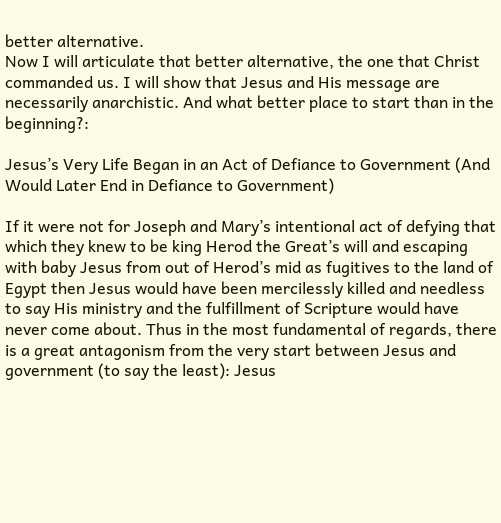better alternative.
Now I will articulate that better alternative, the one that Christ commanded us. I will show that Jesus and His message are necessarily anarchistic. And what better place to start than in the beginning?:

Jesus’s Very Life Began in an Act of Defiance to Government (And Would Later End in Defiance to Government)

If it were not for Joseph and Mary’s intentional act of defying that which they knew to be king Herod the Great’s will and escaping with baby Jesus from out of Herod’s mid as fugitives to the land of Egypt then Jesus would have been mercilessly killed and needless to say His ministry and the fulfillment of Scripture would have never come about. Thus in the most fundamental of regards, there is a great antagonism from the very start between Jesus and government (to say the least): Jesus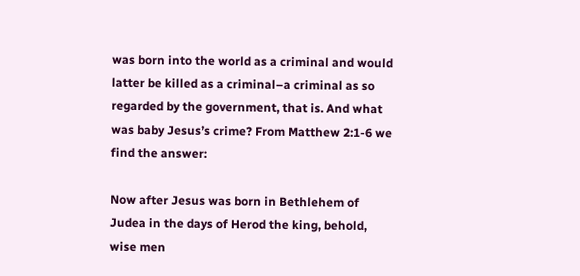was born into the world as a criminal and would latter be killed as a criminal–a criminal as so regarded by the government, that is. And what was baby Jesus’s crime? From Matthew 2:1-6 we find the answer:

Now after Jesus was born in Bethlehem of Judea in the days of Herod the king, behold, wise men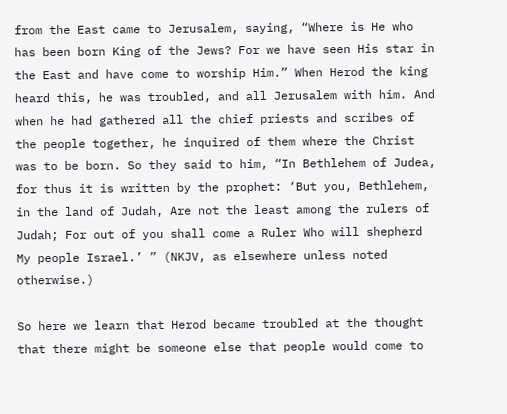from the East came to Jerusalem, saying, “Where is He who has been born King of the Jews? For we have seen His star in the East and have come to worship Him.” When Herod the king heard this, he was troubled, and all Jerusalem with him. And when he had gathered all the chief priests and scribes of the people together, he inquired of them where the Christ was to be born. So they said to him, “In Bethlehem of Judea, for thus it is written by the prophet: ‘But you, Bethlehem, in the land of Judah, Are not the least among the rulers of Judah; For out of you shall come a Ruler Who will shepherd My people Israel.’ ” (NKJV, as elsewhere unless noted otherwise.)

So here we learn that Herod became troubled at the thought that there might be someone else that people would come to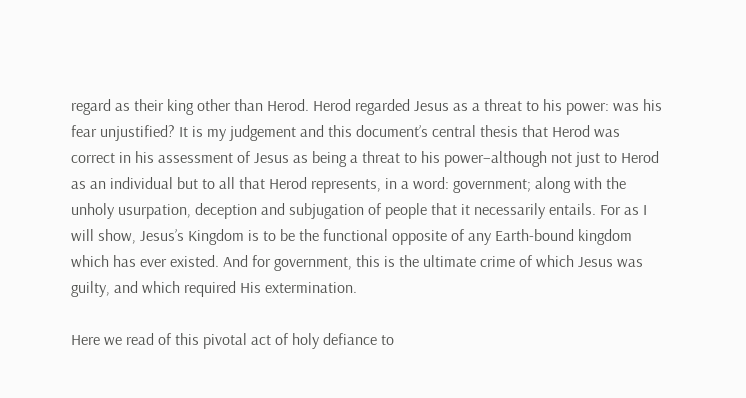regard as their king other than Herod. Herod regarded Jesus as a threat to his power: was his fear unjustified? It is my judgement and this document’s central thesis that Herod was correct in his assessment of Jesus as being a threat to his power–although not just to Herod as an individual but to all that Herod represents, in a word: government; along with the unholy usurpation, deception and subjugation of people that it necessarily entails. For as I will show, Jesus’s Kingdom is to be the functional opposite of any Earth-bound kingdom which has ever existed. And for government, this is the ultimate crime of which Jesus was guilty, and which required His extermination.

Here we read of this pivotal act of holy defiance to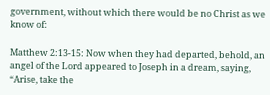government, without which there would be no Christ as we know of:

Matthew 2:13-15: Now when they had departed, behold, an angel of the Lord appeared to Joseph in a dream, saying, “Arise, take the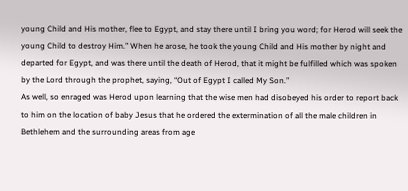young Child and His mother, flee to Egypt, and stay there until I bring you word; for Herod will seek the young Child to destroy Him.” When he arose, he took the young Child and His mother by night and departed for Egypt, and was there until the death of Herod, that it might be fulfilled which was spoken by the Lord through the prophet, saying, “Out of Egypt I called My Son.”
As well, so enraged was Herod upon learning that the wise men had disobeyed his order to report back to him on the location of baby Jesus that he ordered the extermination of all the male children in Bethlehem and the surrounding areas from age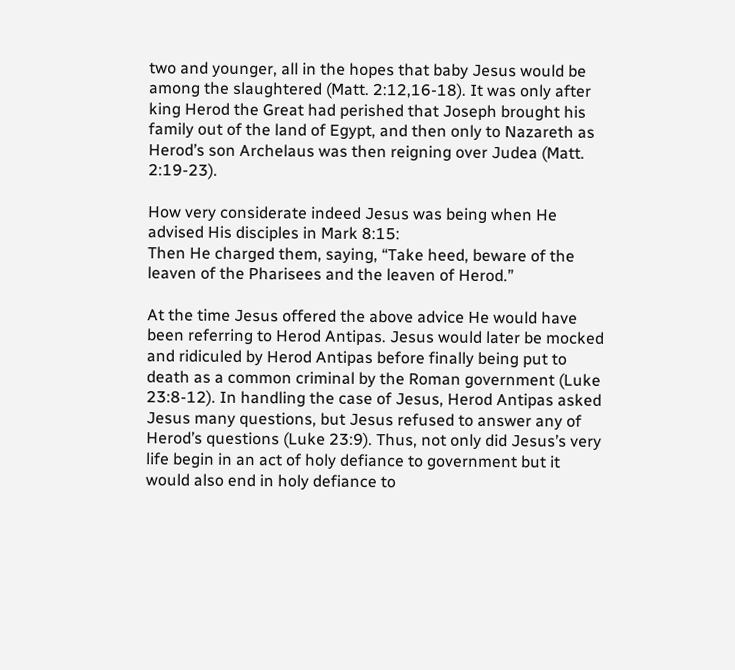two and younger, all in the hopes that baby Jesus would be among the slaughtered (Matt. 2:12,16-18). It was only after king Herod the Great had perished that Joseph brought his family out of the land of Egypt, and then only to Nazareth as Herod’s son Archelaus was then reigning over Judea (Matt. 2:19-23).

How very considerate indeed Jesus was being when He advised His disciples in Mark 8:15:
Then He charged them, saying, “Take heed, beware of the leaven of the Pharisees and the leaven of Herod.”

At the time Jesus offered the above advice He would have been referring to Herod Antipas. Jesus would later be mocked and ridiculed by Herod Antipas before finally being put to death as a common criminal by the Roman government (Luke 23:8-12). In handling the case of Jesus, Herod Antipas asked Jesus many questions, but Jesus refused to answer any of Herod’s questions (Luke 23:9). Thus, not only did Jesus’s very life begin in an act of holy defiance to government but it would also end in holy defiance to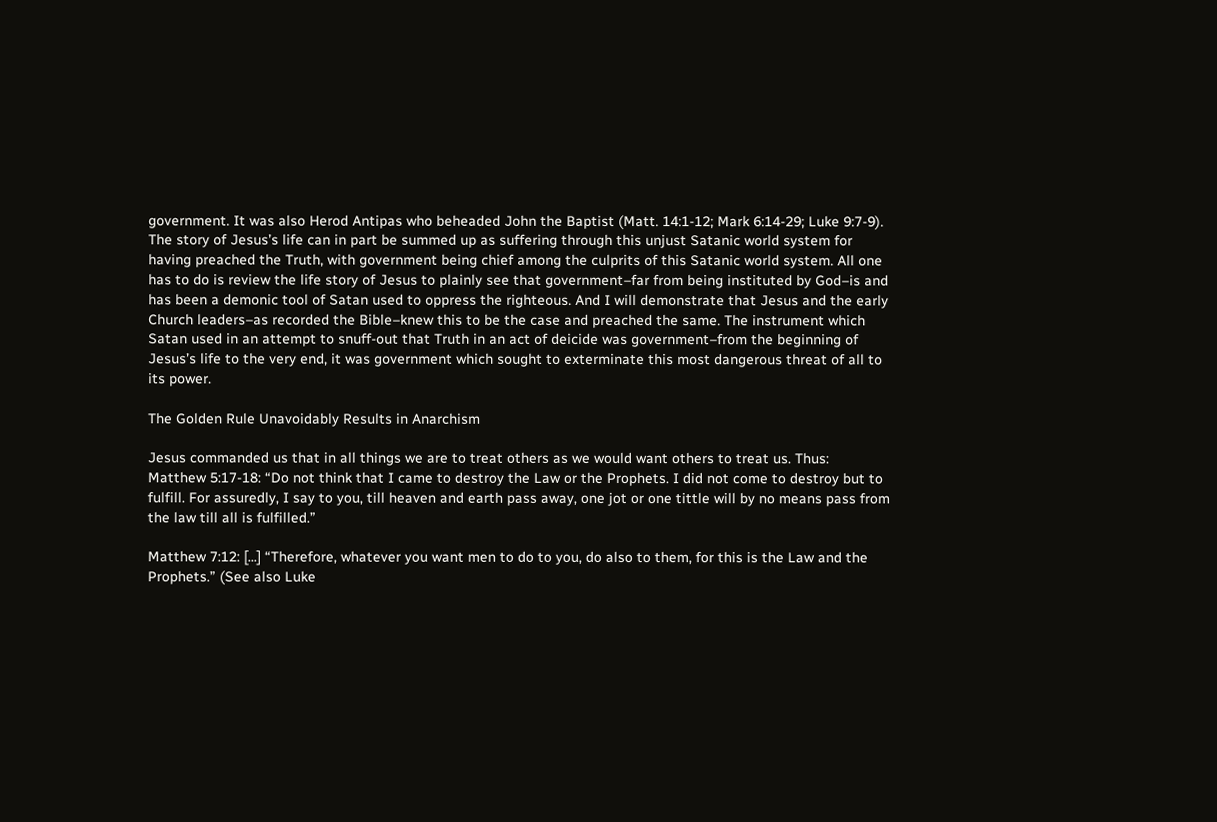government. It was also Herod Antipas who beheaded John the Baptist (Matt. 14:1-12; Mark 6:14-29; Luke 9:7-9).
The story of Jesus’s life can in part be summed up as suffering through this unjust Satanic world system for having preached the Truth, with government being chief among the culprits of this Satanic world system. All one has to do is review the life story of Jesus to plainly see that government–far from being instituted by God–is and has been a demonic tool of Satan used to oppress the righteous. And I will demonstrate that Jesus and the early Church leaders–as recorded the Bible–knew this to be the case and preached the same. The instrument which Satan used in an attempt to snuff-out that Truth in an act of deicide was government–from the beginning of Jesus’s life to the very end, it was government which sought to exterminate this most dangerous threat of all to its power.

The Golden Rule Unavoidably Results in Anarchism

Jesus commanded us that in all things we are to treat others as we would want others to treat us. Thus:
Matthew 5:17-18: “Do not think that I came to destroy the Law or the Prophets. I did not come to destroy but to fulfill. For assuredly, I say to you, till heaven and earth pass away, one jot or one tittle will by no means pass from the law till all is fulfilled.”

Matthew 7:12: [...] “Therefore, whatever you want men to do to you, do also to them, for this is the Law and the Prophets.” (See also Luke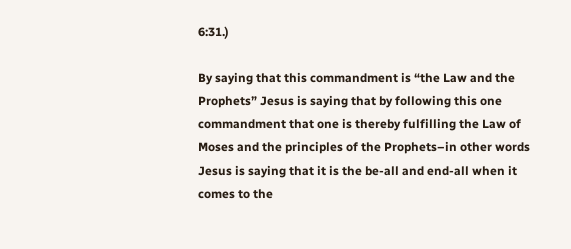6:31.)

By saying that this commandment is “the Law and the Prophets” Jesus is saying that by following this one commandment that one is thereby fulfilling the Law of Moses and the principles of the Prophets–in other words Jesus is saying that it is the be-all and end-all when it comes to the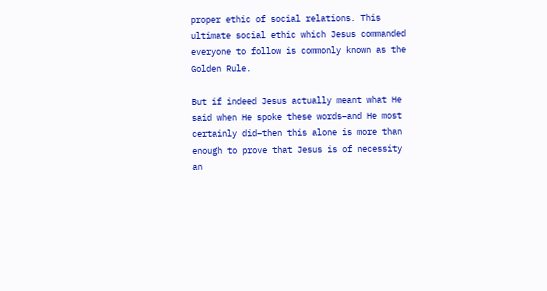proper ethic of social relations. This ultimate social ethic which Jesus commanded everyone to follow is commonly known as the Golden Rule.

But if indeed Jesus actually meant what He said when He spoke these words–and He most certainly did–then this alone is more than enough to prove that Jesus is of necessity an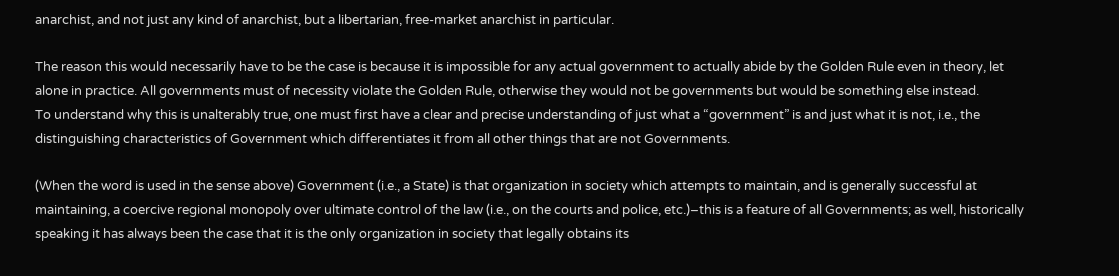anarchist, and not just any kind of anarchist, but a libertarian, free-market anarchist in particular.

The reason this would necessarily have to be the case is because it is impossible for any actual government to actually abide by the Golden Rule even in theory, let alone in practice. All governments must of necessity violate the Golden Rule, otherwise they would not be governments but would be something else instead.
To understand why this is unalterably true, one must first have a clear and precise understanding of just what a “government” is and just what it is not, i.e., the distinguishing characteristics of Government which differentiates it from all other things that are not Governments.

(When the word is used in the sense above) Government (i.e., a State) is that organization in society which attempts to maintain, and is generally successful at maintaining, a coercive regional monopoly over ultimate control of the law (i.e., on the courts and police, etc.)–this is a feature of all Governments; as well, historically speaking it has always been the case that it is the only organization in society that legally obtains its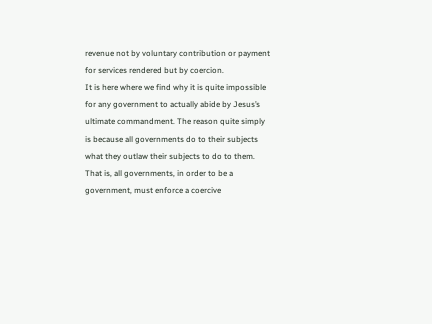revenue not by voluntary contribution or payment for services rendered but by coercion.
It is here where we find why it is quite impossible for any government to actually abide by Jesus’s ultimate commandment. The reason quite simply is because all governments do to their subjects what they outlaw their subjects to do to them. That is, all governments, in order to be a government, must enforce a coercive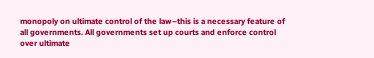monopoly on ultimate control of the law–this is a necessary feature of all governments. All governments set up courts and enforce control over ultimate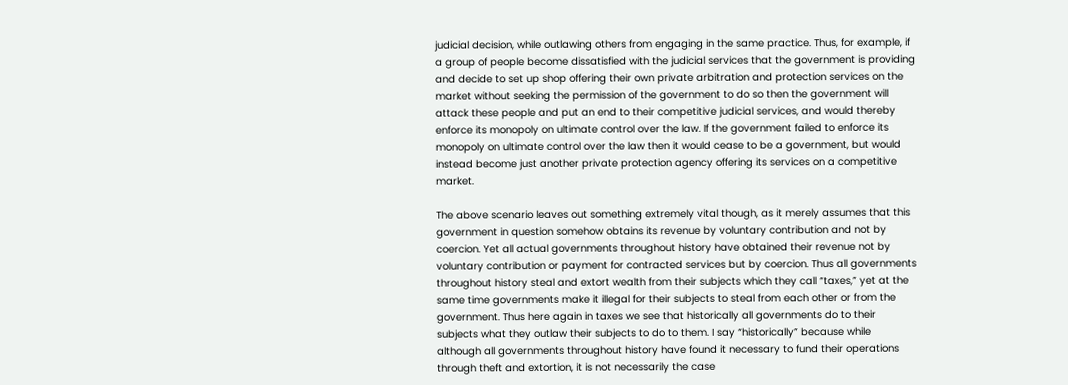judicial decision, while outlawing others from engaging in the same practice. Thus, for example, if a group of people become dissatisfied with the judicial services that the government is providing and decide to set up shop offering their own private arbitration and protection services on the market without seeking the permission of the government to do so then the government will attack these people and put an end to their competitive judicial services, and would thereby enforce its monopoly on ultimate control over the law. If the government failed to enforce its monopoly on ultimate control over the law then it would cease to be a government, but would instead become just another private protection agency offering its services on a competitive market.

The above scenario leaves out something extremely vital though, as it merely assumes that this government in question somehow obtains its revenue by voluntary contribution and not by coercion. Yet all actual governments throughout history have obtained their revenue not by voluntary contribution or payment for contracted services but by coercion. Thus all governments throughout history steal and extort wealth from their subjects which they call “taxes,” yet at the same time governments make it illegal for their subjects to steal from each other or from the government. Thus here again in taxes we see that historically all governments do to their subjects what they outlaw their subjects to do to them. I say “historically” because while although all governments throughout history have found it necessary to fund their operations through theft and extortion, it is not necessarily the case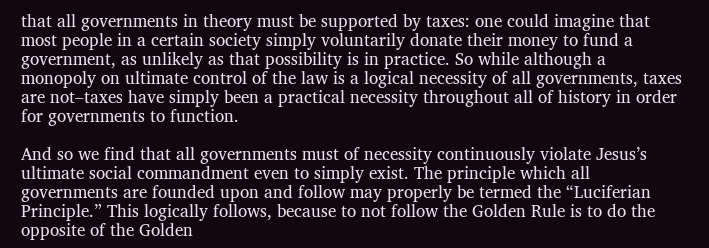that all governments in theory must be supported by taxes: one could imagine that most people in a certain society simply voluntarily donate their money to fund a government, as unlikely as that possibility is in practice. So while although a monopoly on ultimate control of the law is a logical necessity of all governments, taxes are not–taxes have simply been a practical necessity throughout all of history in order for governments to function.

And so we find that all governments must of necessity continuously violate Jesus’s ultimate social commandment even to simply exist. The principle which all governments are founded upon and follow may properly be termed the “Luciferian Principle.” This logically follows, because to not follow the Golden Rule is to do the opposite of the Golden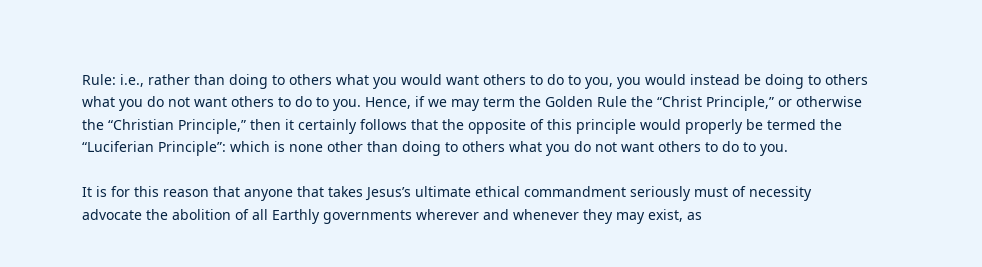Rule: i.e., rather than doing to others what you would want others to do to you, you would instead be doing to others what you do not want others to do to you. Hence, if we may term the Golden Rule the “Christ Principle,” or otherwise the “Christian Principle,” then it certainly follows that the opposite of this principle would properly be termed the “Luciferian Principle”: which is none other than doing to others what you do not want others to do to you.

It is for this reason that anyone that takes Jesus’s ultimate ethical commandment seriously must of necessity advocate the abolition of all Earthly governments wherever and whenever they may exist, as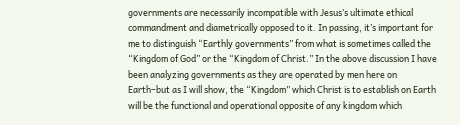governments are necessarily incompatible with Jesus’s ultimate ethical commandment and diametrically opposed to it. In passing, it’s important for me to distinguish “Earthly governments” from what is sometimes called the “Kingdom of God” or the “Kingdom of Christ.” In the above discussion I have been analyzing governments as they are operated by men here on Earth–but as I will show, the “Kingdom” which Christ is to establish on Earth will be the functional and operational opposite of any kingdom which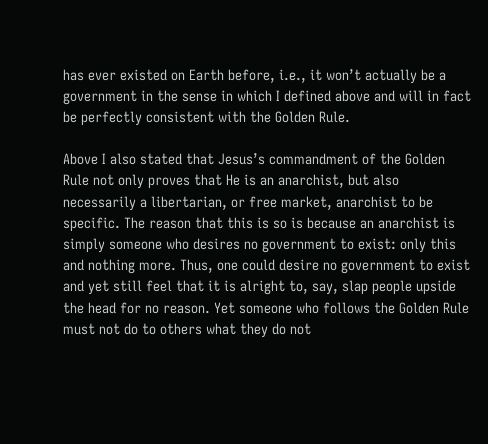has ever existed on Earth before, i.e., it won’t actually be a government in the sense in which I defined above and will in fact be perfectly consistent with the Golden Rule.

Above I also stated that Jesus’s commandment of the Golden Rule not only proves that He is an anarchist, but also necessarily a libertarian, or free market, anarchist to be specific. The reason that this is so is because an anarchist is simply someone who desires no government to exist: only this and nothing more. Thus, one could desire no government to exist and yet still feel that it is alright to, say, slap people upside the head for no reason. Yet someone who follows the Golden Rule must not do to others what they do not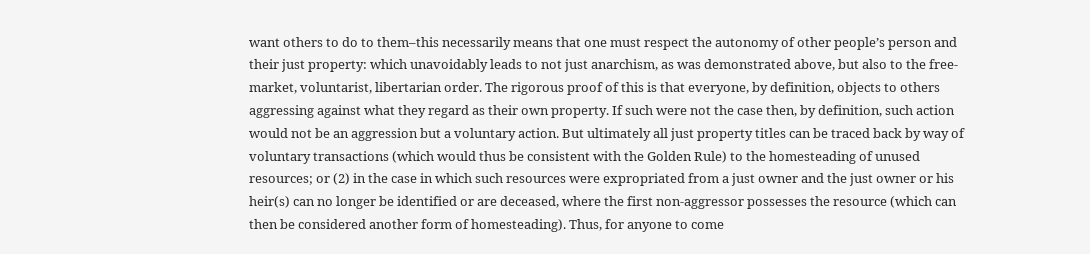want others to do to them–this necessarily means that one must respect the autonomy of other people’s person and their just property: which unavoidably leads to not just anarchism, as was demonstrated above, but also to the free-market, voluntarist, libertarian order. The rigorous proof of this is that everyone, by definition, objects to others aggressing against what they regard as their own property. If such were not the case then, by definition, such action would not be an aggression but a voluntary action. But ultimately all just property titles can be traced back by way of voluntary transactions (which would thus be consistent with the Golden Rule) to the homesteading of unused resources; or (2) in the case in which such resources were expropriated from a just owner and the just owner or his heir(s) can no longer be identified or are deceased, where the first non-aggressor possesses the resource (which can then be considered another form of homesteading). Thus, for anyone to come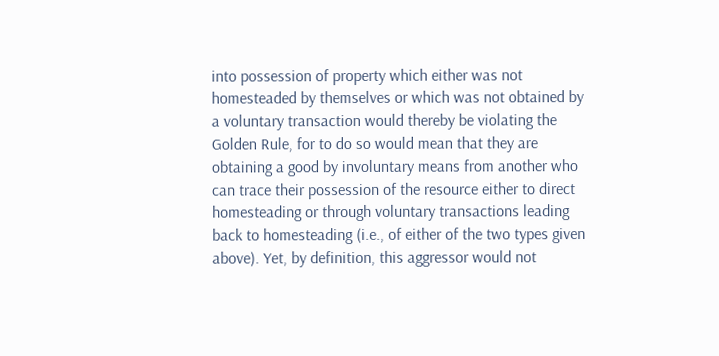into possession of property which either was not homesteaded by themselves or which was not obtained by a voluntary transaction would thereby be violating the Golden Rule, for to do so would mean that they are obtaining a good by involuntary means from another who can trace their possession of the resource either to direct homesteading or through voluntary transactions leading back to homesteading (i.e., of either of the two types given above). Yet, by definition, this aggressor would not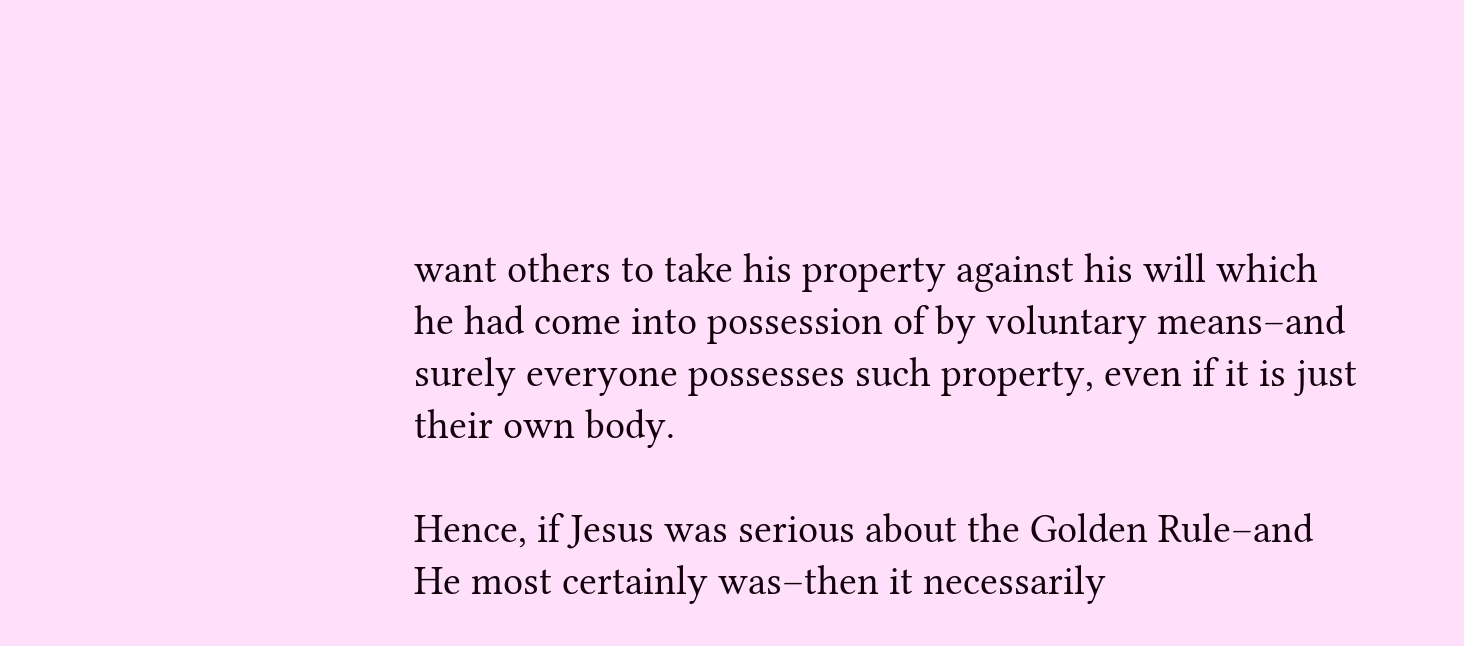want others to take his property against his will which he had come into possession of by voluntary means–and surely everyone possesses such property, even if it is just their own body.

Hence, if Jesus was serious about the Golden Rule–and He most certainly was–then it necessarily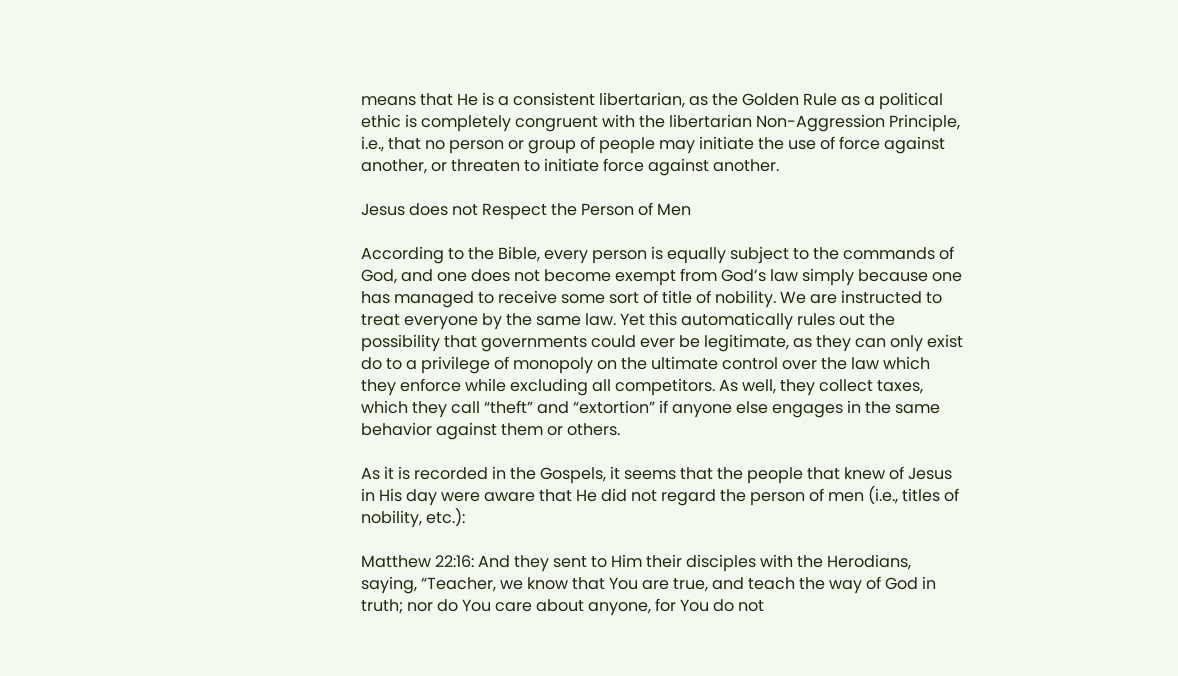means that He is a consistent libertarian, as the Golden Rule as a political ethic is completely congruent with the libertarian Non-Aggression Principle, i.e., that no person or group of people may initiate the use of force against another, or threaten to initiate force against another.

Jesus does not Respect the Person of Men

According to the Bible, every person is equally subject to the commands of God, and one does not become exempt from God’s law simply because one has managed to receive some sort of title of nobility. We are instructed to treat everyone by the same law. Yet this automatically rules out the possibility that governments could ever be legitimate, as they can only exist do to a privilege of monopoly on the ultimate control over the law which they enforce while excluding all competitors. As well, they collect taxes, which they call “theft” and “extortion” if anyone else engages in the same behavior against them or others.

As it is recorded in the Gospels, it seems that the people that knew of Jesus in His day were aware that He did not regard the person of men (i.e., titles of nobility, etc.):

Matthew 22:16: And they sent to Him their disciples with the Herodians, saying, “Teacher, we know that You are true, and teach the way of God in truth; nor do You care about anyone, for You do not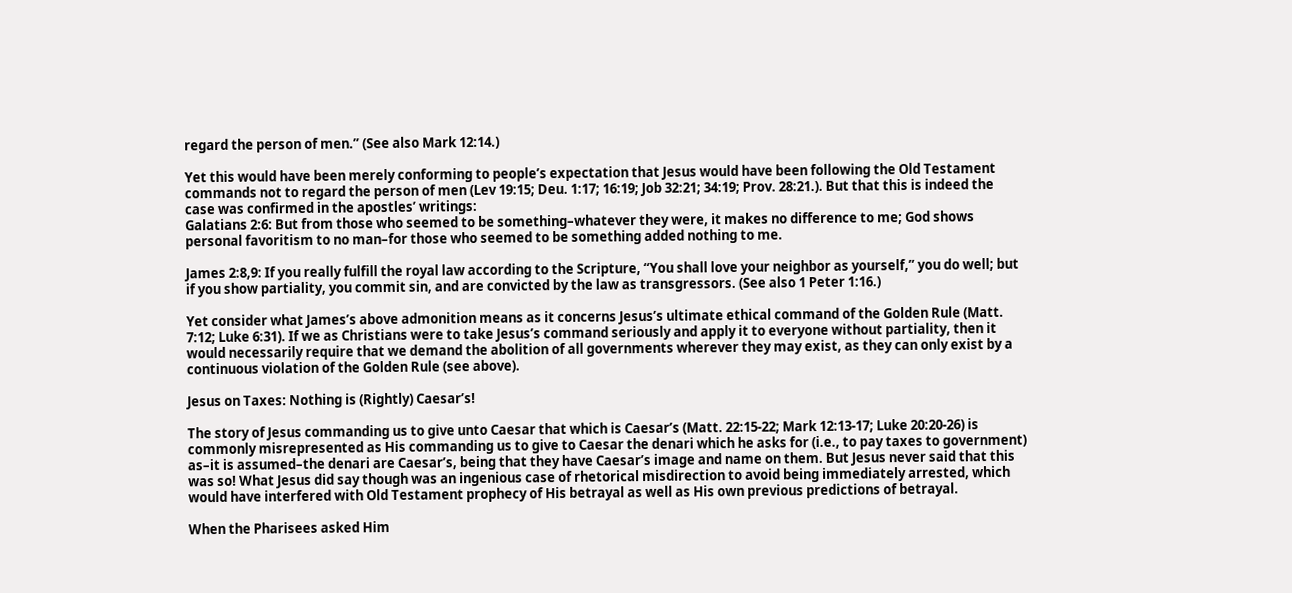regard the person of men.” (See also Mark 12:14.)

Yet this would have been merely conforming to people’s expectation that Jesus would have been following the Old Testament commands not to regard the person of men (Lev 19:15; Deu. 1:17; 16:19; Job 32:21; 34:19; Prov. 28:21.). But that this is indeed the case was confirmed in the apostles’ writings:
Galatians 2:6: But from those who seemed to be something–whatever they were, it makes no difference to me; God shows personal favoritism to no man–for those who seemed to be something added nothing to me.

James 2:8,9: If you really fulfill the royal law according to the Scripture, “You shall love your neighbor as yourself,” you do well; but if you show partiality, you commit sin, and are convicted by the law as transgressors. (See also 1 Peter 1:16.)

Yet consider what James’s above admonition means as it concerns Jesus’s ultimate ethical command of the Golden Rule (Matt. 7:12; Luke 6:31). If we as Christians were to take Jesus’s command seriously and apply it to everyone without partiality, then it would necessarily require that we demand the abolition of all governments wherever they may exist, as they can only exist by a continuous violation of the Golden Rule (see above).

Jesus on Taxes: Nothing is (Rightly) Caesar’s!

The story of Jesus commanding us to give unto Caesar that which is Caesar’s (Matt. 22:15-22; Mark 12:13-17; Luke 20:20-26) is commonly misrepresented as His commanding us to give to Caesar the denari which he asks for (i.e., to pay taxes to government) as–it is assumed–the denari are Caesar’s, being that they have Caesar’s image and name on them. But Jesus never said that this was so! What Jesus did say though was an ingenious case of rhetorical misdirection to avoid being immediately arrested, which would have interfered with Old Testament prophecy of His betrayal as well as His own previous predictions of betrayal.

When the Pharisees asked Him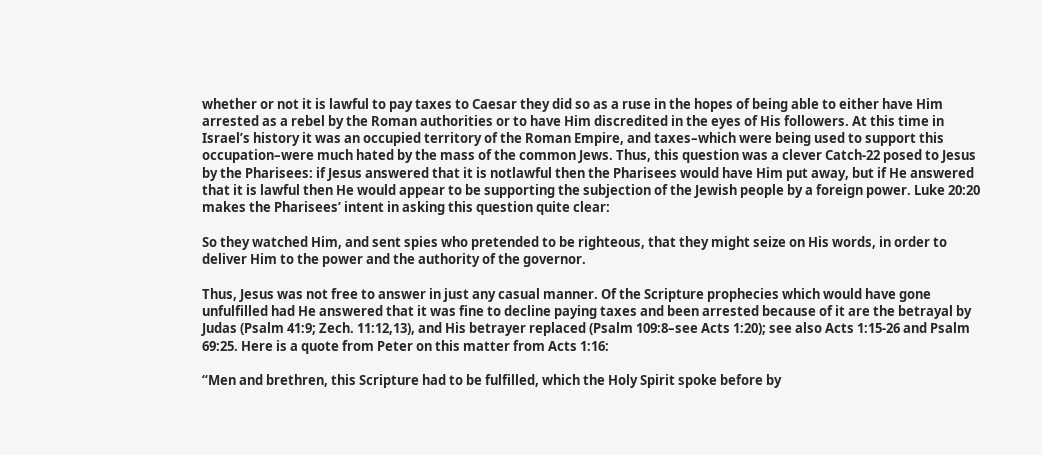whether or not it is lawful to pay taxes to Caesar they did so as a ruse in the hopes of being able to either have Him arrested as a rebel by the Roman authorities or to have Him discredited in the eyes of His followers. At this time in Israel’s history it was an occupied territory of the Roman Empire, and taxes–which were being used to support this occupation–were much hated by the mass of the common Jews. Thus, this question was a clever Catch-22 posed to Jesus by the Pharisees: if Jesus answered that it is notlawful then the Pharisees would have Him put away, but if He answered that it is lawful then He would appear to be supporting the subjection of the Jewish people by a foreign power. Luke 20:20 makes the Pharisees’ intent in asking this question quite clear:

So they watched Him, and sent spies who pretended to be righteous, that they might seize on His words, in order to deliver Him to the power and the authority of the governor.

Thus, Jesus was not free to answer in just any casual manner. Of the Scripture prophecies which would have gone unfulfilled had He answered that it was fine to decline paying taxes and been arrested because of it are the betrayal by Judas (Psalm 41:9; Zech. 11:12,13), and His betrayer replaced (Psalm 109:8–see Acts 1:20); see also Acts 1:15-26 and Psalm 69:25. Here is a quote from Peter on this matter from Acts 1:16:

“Men and brethren, this Scripture had to be fulfilled, which the Holy Spirit spoke before by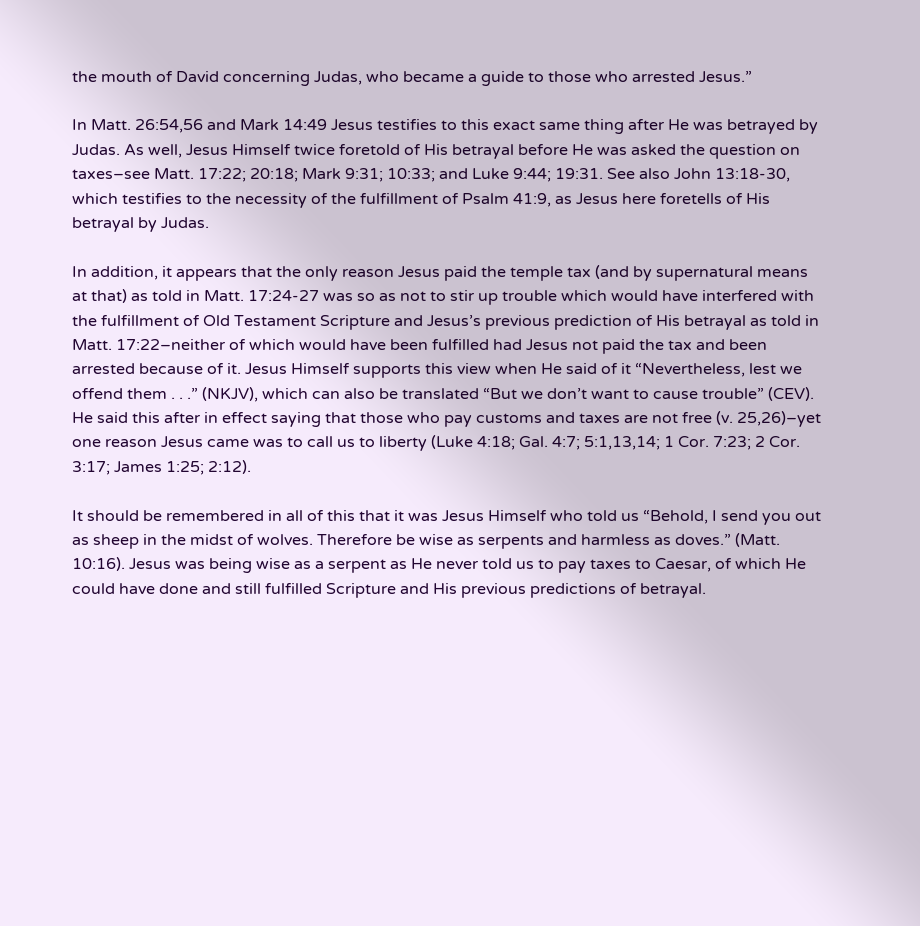the mouth of David concerning Judas, who became a guide to those who arrested Jesus.”

In Matt. 26:54,56 and Mark 14:49 Jesus testifies to this exact same thing after He was betrayed by Judas. As well, Jesus Himself twice foretold of His betrayal before He was asked the question on taxes–see Matt. 17:22; 20:18; Mark 9:31; 10:33; and Luke 9:44; 19:31. See also John 13:18-30, which testifies to the necessity of the fulfillment of Psalm 41:9, as Jesus here foretells of His betrayal by Judas.

In addition, it appears that the only reason Jesus paid the temple tax (and by supernatural means at that) as told in Matt. 17:24-27 was so as not to stir up trouble which would have interfered with the fulfillment of Old Testament Scripture and Jesus’s previous prediction of His betrayal as told in Matt. 17:22–neither of which would have been fulfilled had Jesus not paid the tax and been arrested because of it. Jesus Himself supports this view when He said of it “Nevertheless, lest we offend them . . .” (NKJV), which can also be translated “But we don’t want to cause trouble” (CEV). He said this after in effect saying that those who pay customs and taxes are not free (v. 25,26)–yet one reason Jesus came was to call us to liberty (Luke 4:18; Gal. 4:7; 5:1,13,14; 1 Cor. 7:23; 2 Cor. 3:17; James 1:25; 2:12).

It should be remembered in all of this that it was Jesus Himself who told us “Behold, I send you out as sheep in the midst of wolves. Therefore be wise as serpents and harmless as doves.” (Matt. 10:16). Jesus was being wise as a serpent as He never told us to pay taxes to Caesar, of which He could have done and still fulfilled Scripture and His previous predictions of betrayal.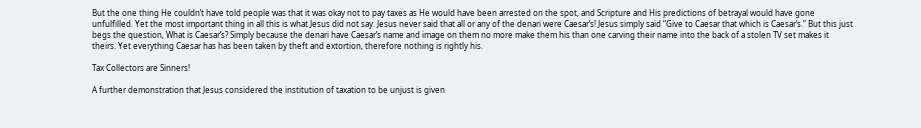But the one thing He couldn’t have told people was that it was okay not to pay taxes as He would have been arrested on the spot, and Scripture and His predictions of betrayal would have gone unfulfilled. Yet the most important thing in all this is what Jesus did not say. Jesus never said that all or any of the denari were Caesar’s! Jesus simply said “Give to Caesar that which is Caesar’s.” But this just begs the question, What is Caesar’s? Simply because the denari have Caesar’s name and image on them no more make them his than one carving their name into the back of a stolen TV set makes it theirs. Yet everything Caesar has has been taken by theft and extortion, therefore nothing is rightly his.

Tax Collectors are Sinners!

A further demonstration that Jesus considered the institution of taxation to be unjust is given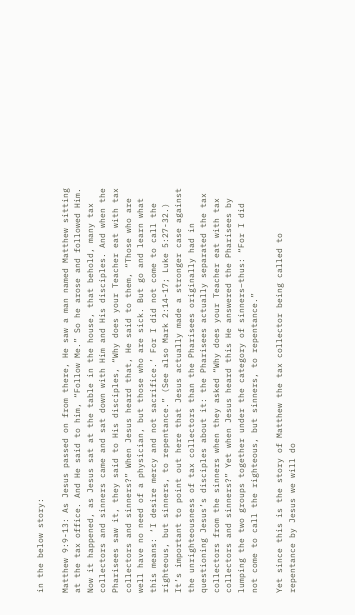in the below story:

Matthew 9:9-13: As Jesus passed on from there, He saw a man named Matthew sitting at the tax office. And He said to him, “Follow Me.” So he arose and followed Him. Now it happened, as Jesus sat at the table in the house, that behold, many tax collectors and sinners came and sat down with Him and His disciples. And when the Pharisees saw it, they said to His disciples, “Why does your Teacher eat with tax collectors and sinners?” When Jesus heard that, He said to them, “Those who are well have no need of a physician, but those who are sick. But go and learn what this means: ‘I desire mercy and not sacrifice.’ For I did not come to call the righteous, but sinners, to repentance.” (See also Mark 2:14-17; Luke 5:27-32.)
It’s important to point out here that Jesus actually made a stronger case against the unrighteousness of tax collectors than the Pharisees originally had in questioning Jesus’s disciples about it: the Pharisees actually separated the tax collectors from the sinners when they asked “Why does your Teacher eat with tax collectors and sinners?” Yet when Jesus heard this He answered the Pharisees by lumping the two groups together under the category of sinners–thus: “For I did not come to call the righteous, but sinners, to repentance.”

Yet since this is the story of Matthew the tax collector being called to repentance by Jesus we will do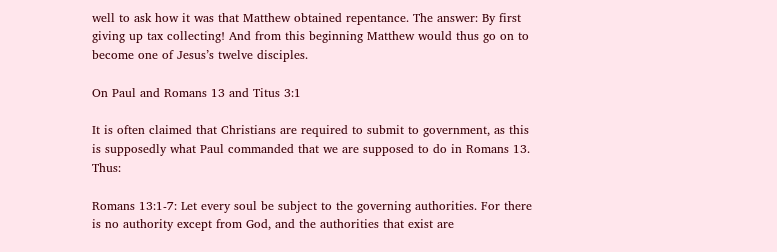well to ask how it was that Matthew obtained repentance. The answer: By first giving up tax collecting! And from this beginning Matthew would thus go on to become one of Jesus’s twelve disciples.

On Paul and Romans 13 and Titus 3:1

It is often claimed that Christians are required to submit to government, as this is supposedly what Paul commanded that we are supposed to do in Romans 13. Thus:

Romans 13:1-7: Let every soul be subject to the governing authorities. For there is no authority except from God, and the authorities that exist are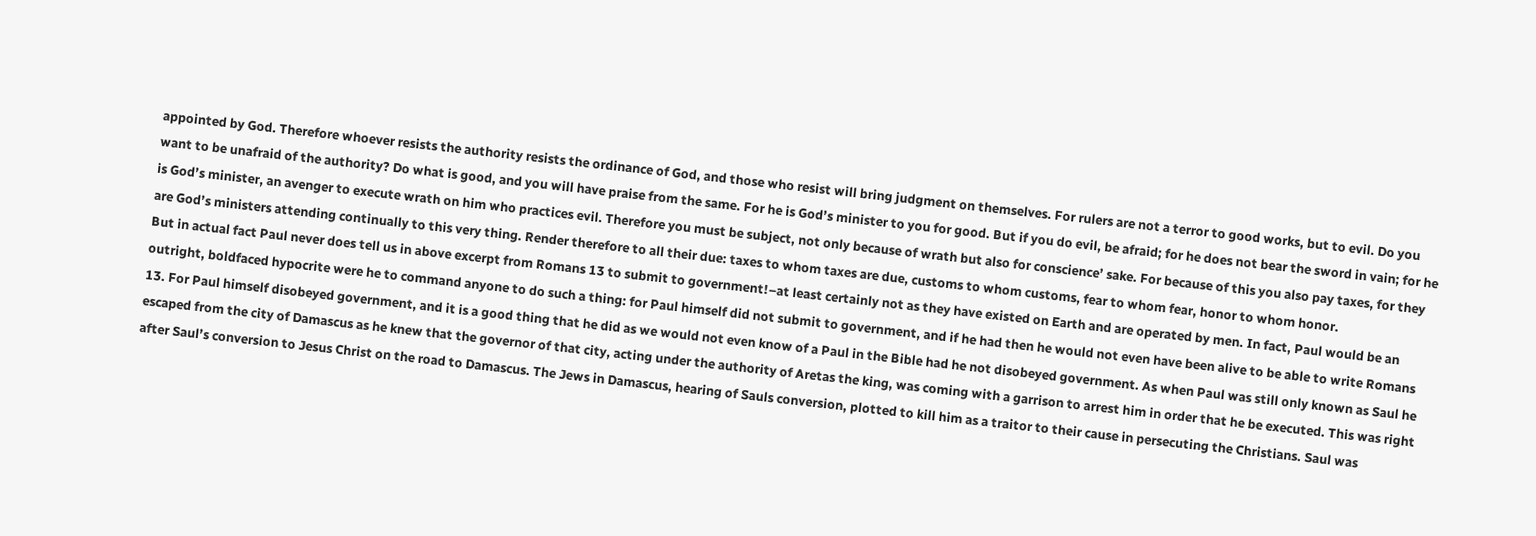appointed by God. Therefore whoever resists the authority resists the ordinance of God, and those who resist will bring judgment on themselves. For rulers are not a terror to good works, but to evil. Do you want to be unafraid of the authority? Do what is good, and you will have praise from the same. For he is God’s minister to you for good. But if you do evil, be afraid; for he does not bear the sword in vain; for he is God’s minister, an avenger to execute wrath on him who practices evil. Therefore you must be subject, not only because of wrath but also for conscience’ sake. For because of this you also pay taxes, for they are God’s ministers attending continually to this very thing. Render therefore to all their due: taxes to whom taxes are due, customs to whom customs, fear to whom fear, honor to whom honor.
But in actual fact Paul never does tell us in above excerpt from Romans 13 to submit to government!–at least certainly not as they have existed on Earth and are operated by men. In fact, Paul would be an outright, boldfaced hypocrite were he to command anyone to do such a thing: for Paul himself did not submit to government, and if he had then he would not even have been alive to be able to write Romans 13. For Paul himself disobeyed government, and it is a good thing that he did as we would not even know of a Paul in the Bible had he not disobeyed government. As when Paul was still only known as Saul he escaped from the city of Damascus as he knew that the governor of that city, acting under the authority of Aretas the king, was coming with a garrison to arrest him in order that he be executed. This was right after Saul’s conversion to Jesus Christ on the road to Damascus. The Jews in Damascus, hearing of Sauls conversion, plotted to kill him as a traitor to their cause in persecuting the Christians. Saul was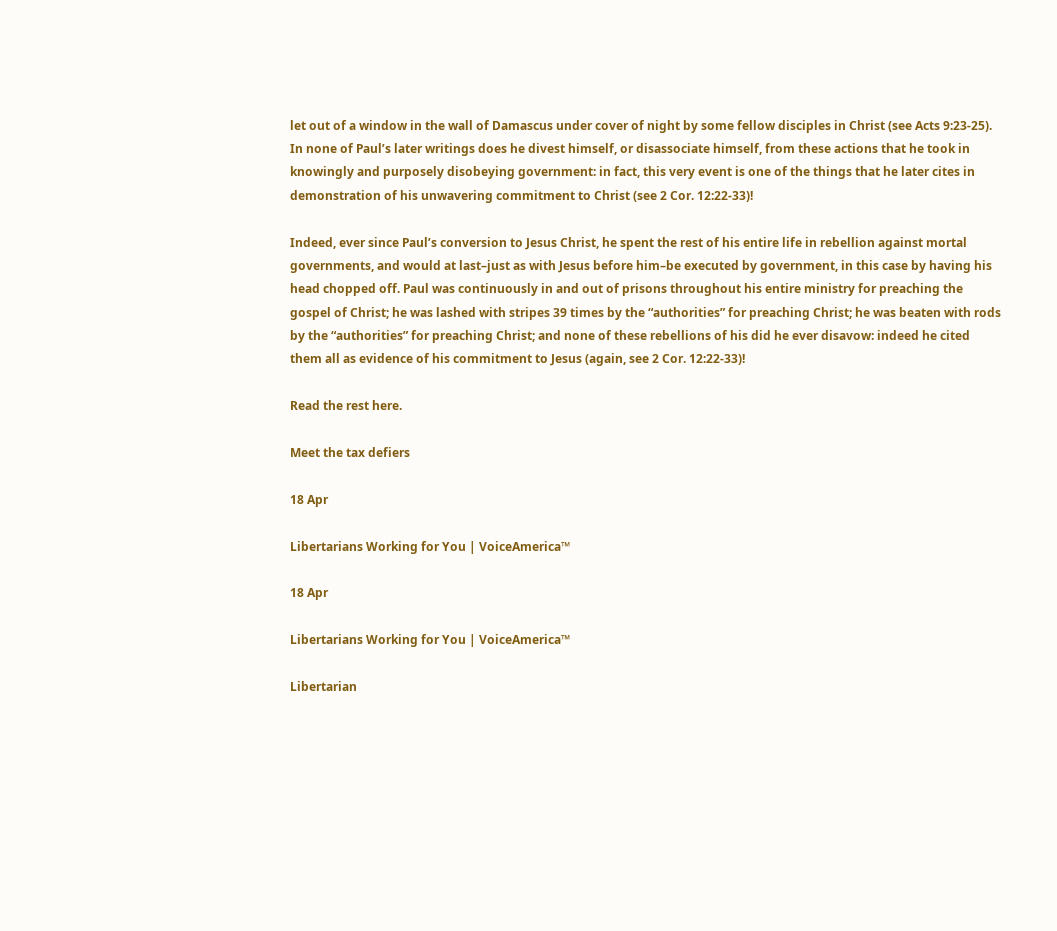let out of a window in the wall of Damascus under cover of night by some fellow disciples in Christ (see Acts 9:23-25). In none of Paul’s later writings does he divest himself, or disassociate himself, from these actions that he took in knowingly and purposely disobeying government: in fact, this very event is one of the things that he later cites in demonstration of his unwavering commitment to Christ (see 2 Cor. 12:22-33)!

Indeed, ever since Paul’s conversion to Jesus Christ, he spent the rest of his entire life in rebellion against mortal governments, and would at last–just as with Jesus before him–be executed by government, in this case by having his head chopped off. Paul was continuously in and out of prisons throughout his entire ministry for preaching the gospel of Christ; he was lashed with stripes 39 times by the “authorities” for preaching Christ; he was beaten with rods by the “authorities” for preaching Christ; and none of these rebellions of his did he ever disavow: indeed he cited them all as evidence of his commitment to Jesus (again, see 2 Cor. 12:22-33)!

Read the rest here.

Meet the tax defiers

18 Apr

Libertarians Working for You | VoiceAmerica™

18 Apr

Libertarians Working for You | VoiceAmerica™

Libertarian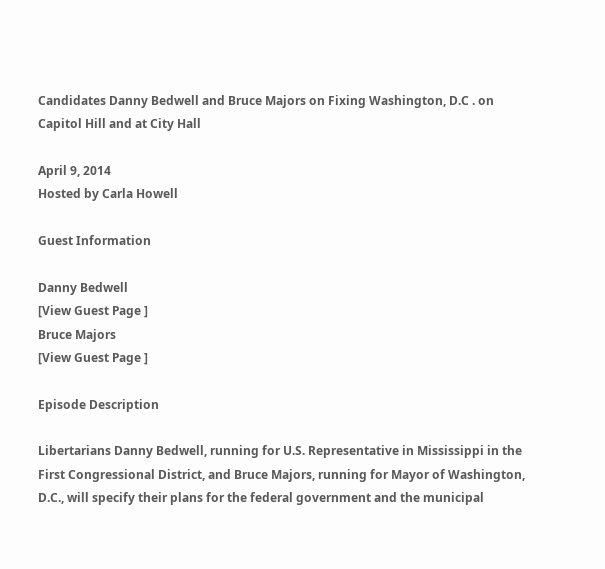Candidates Danny Bedwell and Bruce Majors on Fixing Washington, D.C . on Capitol Hill and at City Hall

April 9, 2014
Hosted by Carla Howell

Guest Information

Danny Bedwell
[View Guest Page ]
Bruce Majors
[View Guest Page ]

Episode Description

Libertarians Danny Bedwell, running for U.S. Representative in Mississippi in the First Congressional District, and Bruce Majors, running for Mayor of Washington, D.C., will specify their plans for the federal government and the municipal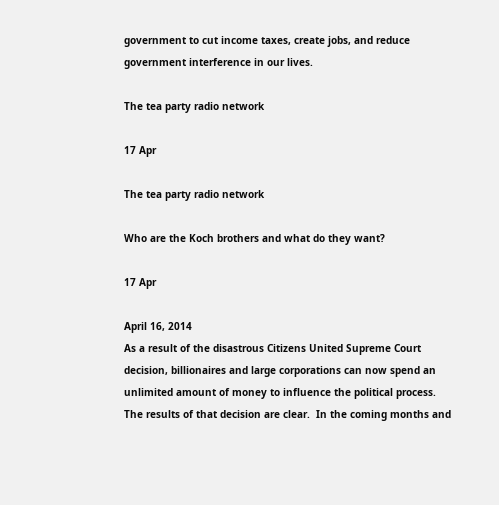government to cut income taxes, create jobs, and reduce government interference in our lives.

The tea party radio network

17 Apr

The tea party radio network

Who are the Koch brothers and what do they want?

17 Apr

April 16, 2014
As a result of the disastrous Citizens United Supreme Court decision, billionaires and large corporations can now spend an unlimited amount of money to influence the political process. The results of that decision are clear.  In the coming months and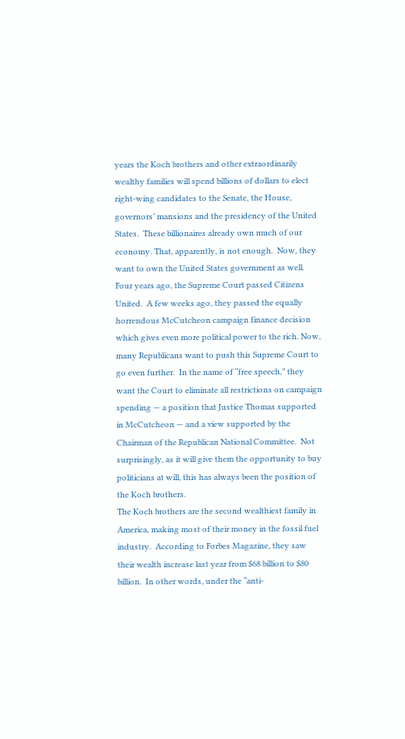years the Koch brothers and other extraordinarily wealthy families will spend billions of dollars to elect right-wing candidates to the Senate, the House, governors’ mansions and the presidency of the United States.  These billionaires already own much of our economy. That, apparently, is not enough.  Now, they want to own the United States government as well.
Four years ago, the Supreme Court passed Citizens United.  A few weeks ago, they passed the equally horrendous McCutcheon campaign finance decision which gives even more political power to the rich. Now, many Republicans want to push this Supreme Court to go even further.  In the name of “free speech,” they want the Court to eliminate all restrictions on campaign spending — a position that Justice Thomas supported in McCutcheon — and a view supported by the Chairman of the Republican National Committee.  Not surprisingly, as it will give them the opportunity to buy politicians at will, this has always been the position of the Koch brothers.
The Koch brothers are the second wealthiest family in America, making most of their money in the fossil fuel industry.  According to Forbes Magazine, they saw their wealth increase last year from $68 billion to $80 billion.  In other words, under the “anti-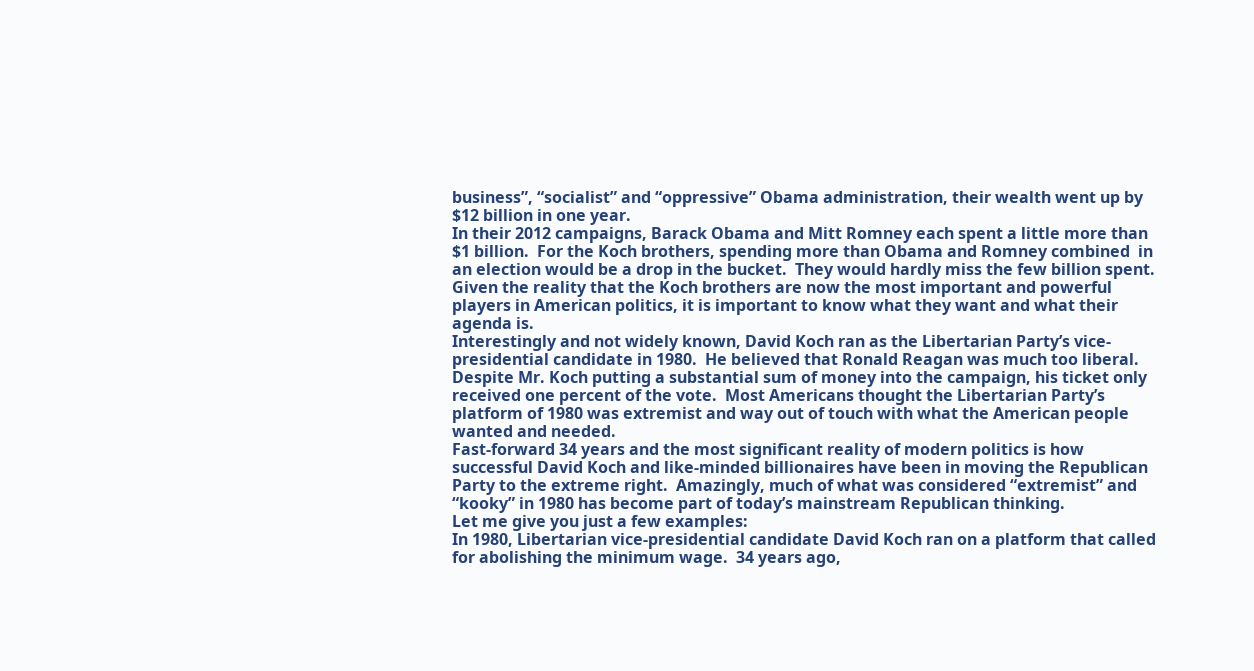business”, “socialist” and “oppressive” Obama administration, their wealth went up by $12 billion in one year.
In their 2012 campaigns, Barack Obama and Mitt Romney each spent a little more than $1 billion.  For the Koch brothers, spending more than Obama and Romney combined  in an election would be a drop in the bucket.  They would hardly miss the few billion spent.
Given the reality that the Koch brothers are now the most important and powerful players in American politics, it is important to know what they want and what their agenda is.
Interestingly and not widely known, David Koch ran as the Libertarian Party’s vice-presidential candidate in 1980.  He believed that Ronald Reagan was much too liberal.  Despite Mr. Koch putting a substantial sum of money into the campaign, his ticket only received one percent of the vote.  Most Americans thought the Libertarian Party’s platform of 1980 was extremist and way out of touch with what the American people wanted and needed.
Fast-forward 34 years and the most significant reality of modern politics is how successful David Koch and like-minded billionaires have been in moving the Republican Party to the extreme right.  Amazingly, much of what was considered “extremist” and “kooky” in 1980 has become part of today’s mainstream Republican thinking.
Let me give you just a few examples:
In 1980, Libertarian vice-presidential candidate David Koch ran on a platform that called for abolishing the minimum wage.  34 years ago,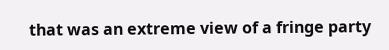that was an extreme view of a fringe party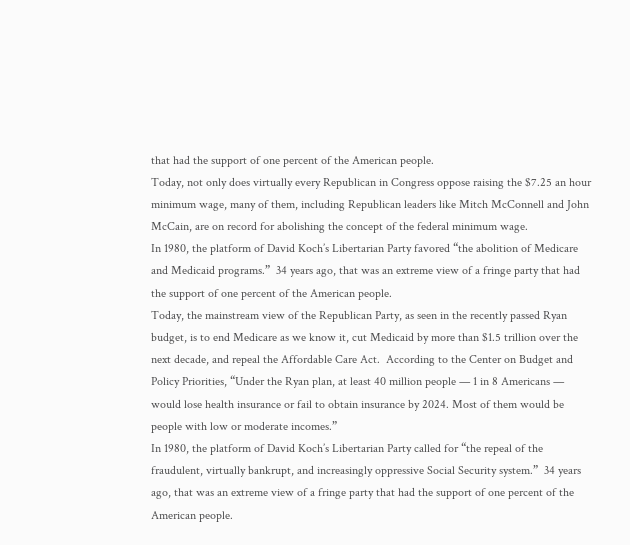that had the support of one percent of the American people.
Today, not only does virtually every Republican in Congress oppose raising the $7.25 an hour minimum wage, many of them, including Republican leaders like Mitch McConnell and John McCain, are on record for abolishing the concept of the federal minimum wage.
In 1980, the platform of David Koch’s Libertarian Party favored “the abolition of Medicare and Medicaid programs.”  34 years ago, that was an extreme view of a fringe party that had the support of one percent of the American people.
Today, the mainstream view of the Republican Party, as seen in the recently passed Ryan budget, is to end Medicare as we know it, cut Medicaid by more than $1.5 trillion over the next decade, and repeal the Affordable Care Act.  According to the Center on Budget and Policy Priorities, “Under the Ryan plan, at least 40 million people — 1 in 8 Americans — would lose health insurance or fail to obtain insurance by 2024. Most of them would be people with low or moderate incomes.”
In 1980, the platform of David Koch’s Libertarian Party called for “the repeal of the fraudulent, virtually bankrupt, and increasingly oppressive Social Security system.”  34 years ago, that was an extreme view of a fringe party that had the support of one percent of the American people.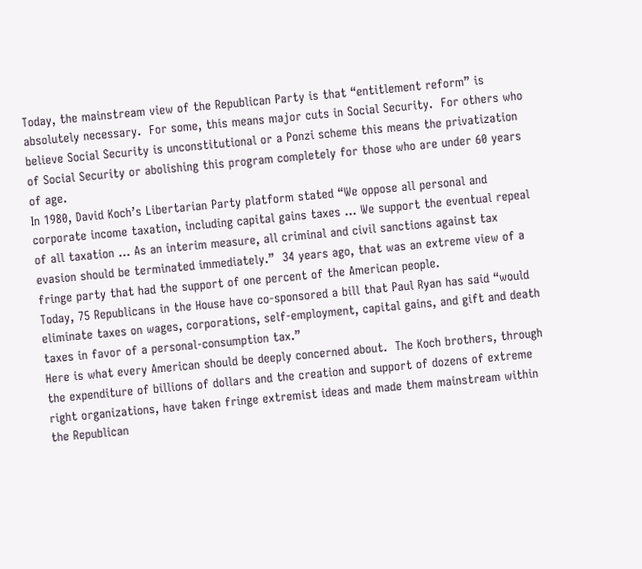Today, the mainstream view of the Republican Party is that “entitlement reform” is absolutely necessary.  For some, this means major cuts in Social Security.  For others who believe Social Security is unconstitutional or a Ponzi scheme this means the privatization of Social Security or abolishing this program completely for those who are under 60 years of age.
In 1980, David Koch’s Libertarian Party platform stated “We oppose all personal and corporate income taxation, including capital gains taxes … We support the eventual repeal of all taxation … As an interim measure, all criminal and civil sanctions against tax evasion should be terminated immediately.”  34 years ago, that was an extreme view of a fringe party that had the support of one percent of the American people.
Today, 75 Republicans in the House have co-sponsored a bill that Paul Ryan has said “would eliminate taxes on wages, corporations, self-employment, capital gains, and gift and death taxes in favor of a personal-consumption tax.”
Here is what every American should be deeply concerned about.  The Koch brothers, through the expenditure of billions of dollars and the creation and support of dozens of extreme right organizations, have taken fringe extremist ideas and made them mainstream within the Republican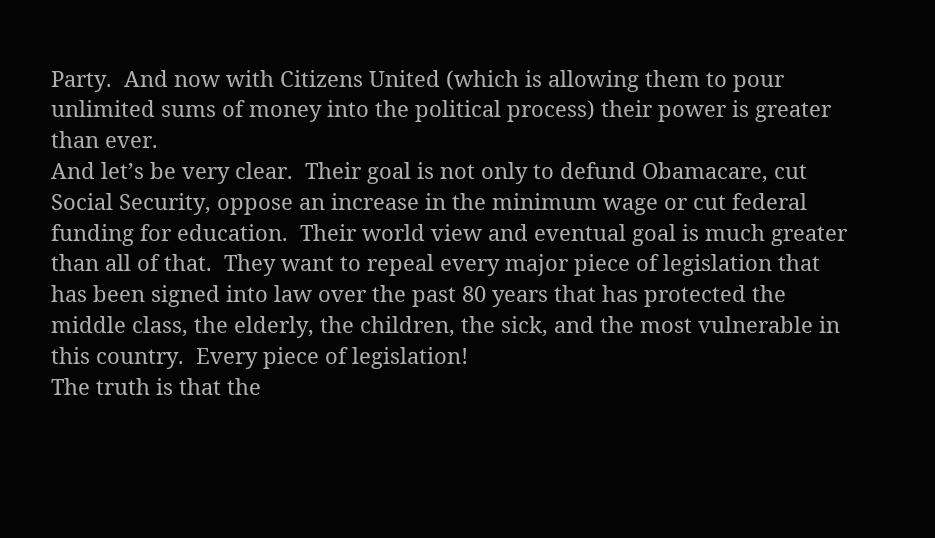Party.  And now with Citizens United (which is allowing them to pour unlimited sums of money into the political process) their power is greater than ever.
And let’s be very clear.  Their goal is not only to defund Obamacare, cut Social Security, oppose an increase in the minimum wage or cut federal funding for education.  Their world view and eventual goal is much greater than all of that.  They want to repeal every major piece of legislation that has been signed into law over the past 80 years that has protected the middle class, the elderly, the children, the sick, and the most vulnerable in this country.  Every piece of legislation!
The truth is that the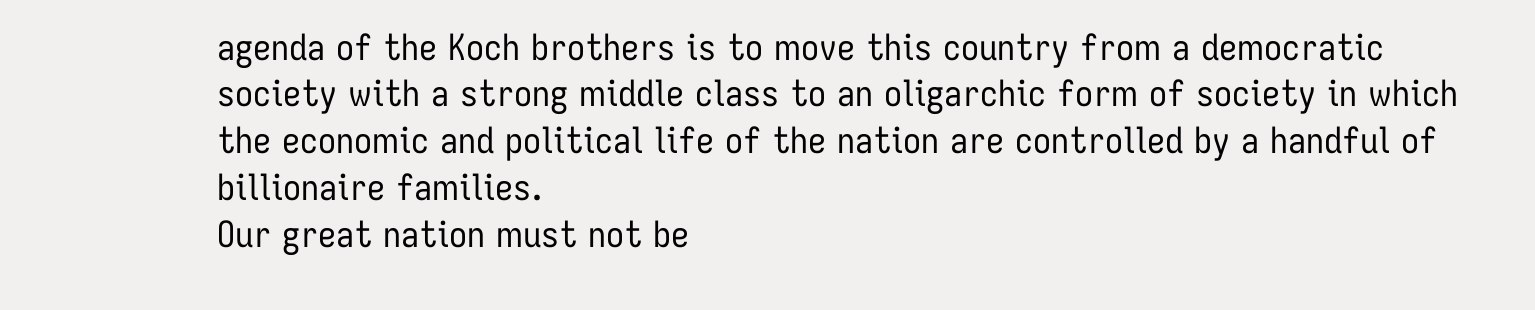agenda of the Koch brothers is to move this country from a democratic society with a strong middle class to an oligarchic form of society in which the economic and political life of the nation are controlled by a handful of billionaire families.
Our great nation must not be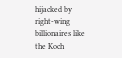hijacked by right-wing billionaires like the Koch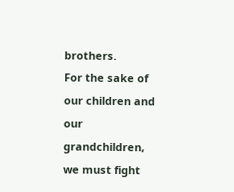brothers.
For the sake of our children and our grandchildren, we must fight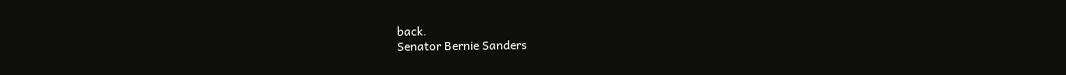back.
Senator Bernie Sanders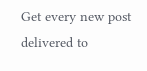Get every new post delivered to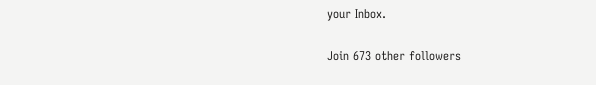your Inbox.

Join 673 other followers